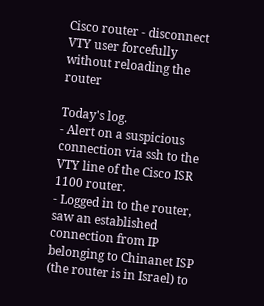Cisco router - disconnect VTY user forcefully without reloading the router

Today's log.
- Alert on a suspicious connection via ssh to the VTY line of the Cisco ISR 1100 router.
- Logged in to the router, saw an established connection from IP belonging to Chinanet ISP (the router is in Israel) to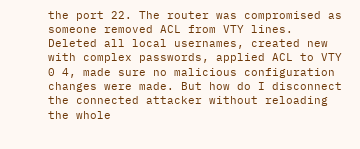the port 22. The router was compromised as someone removed ACL from VTY lines. Deleted all local usernames, created new with complex passwords, applied ACL to VTY 0 4, made sure no malicious configuration changes were made. But how do I disconnect the connected attacker without reloading the whole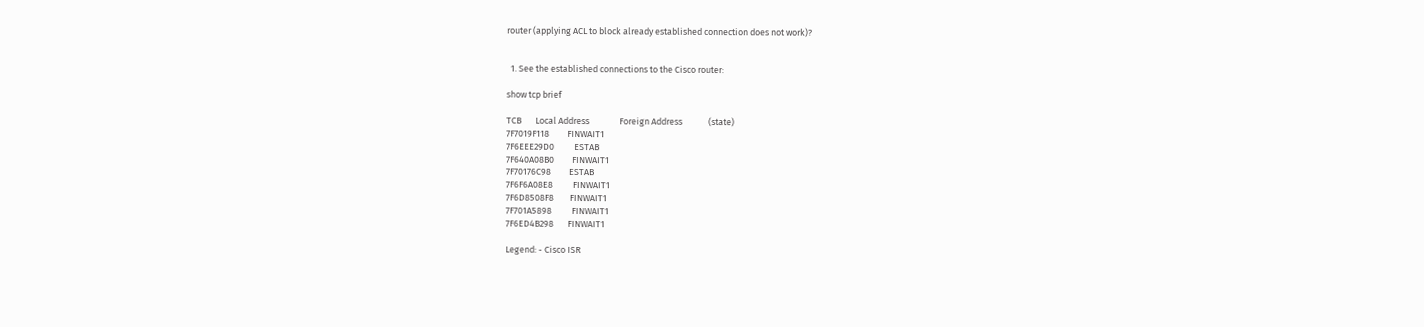router (applying ACL to block already established connection does not work)?


  1. See the established connections to the Cisco router:

show tcp brief

TCB       Local Address               Foreign Address             (state)
7F7019F118         FINWAIT1
7F6EEE29D0          ESTAB
7F640A08B0         FINWAIT1
7F70176C98         ESTAB
7F6F6A08E8          FINWAIT1
7F6D8508F8        FINWAIT1
7F701A5898          FINWAIT1
7F6ED4B298       FINWAIT1

Legend: - Cisco ISR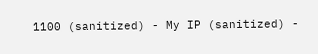1100 (sanitized) - My IP (sanitized) -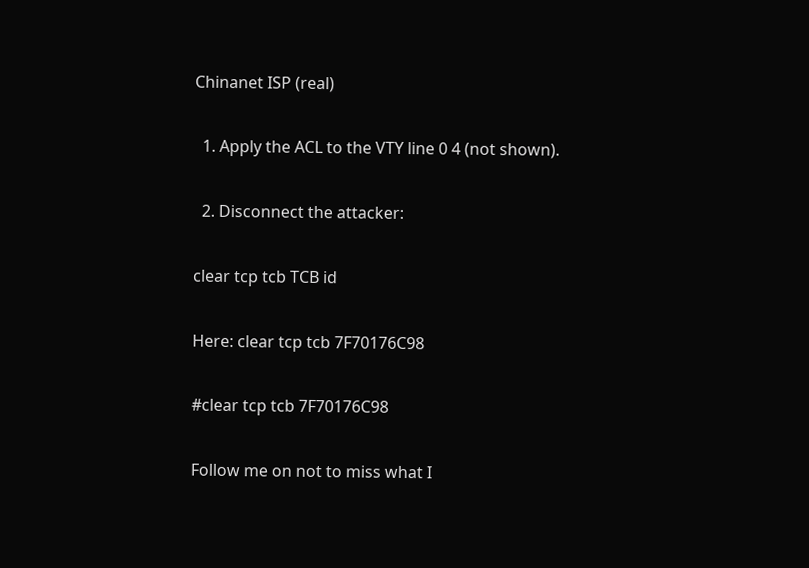Chinanet ISP (real)

  1. Apply the ACL to the VTY line 0 4 (not shown).

  2. Disconnect the attacker:

clear tcp tcb TCB id

Here: clear tcp tcb 7F70176C98

#clear tcp tcb 7F70176C98

Follow me on not to miss what I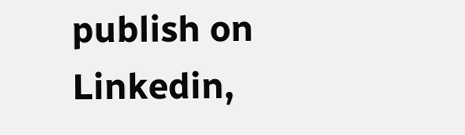publish on Linkedin,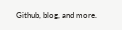Github, blog, and more.